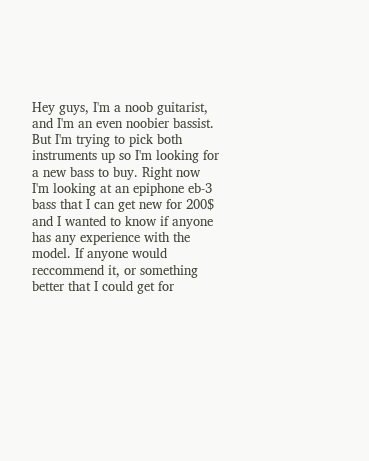Hey guys, I'm a noob guitarist, and I'm an even noobier bassist. But I'm trying to pick both instruments up so I'm looking for a new bass to buy. Right now I'm looking at an epiphone eb-3 bass that I can get new for 200$ and I wanted to know if anyone has any experience with the model. If anyone would reccommend it, or something better that I could get for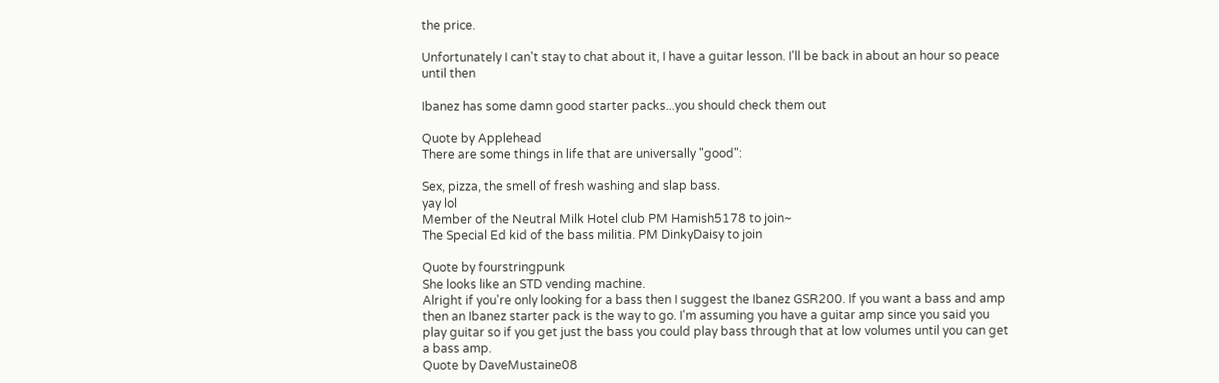the price.

Unfortunately I can't stay to chat about it, I have a guitar lesson. I'll be back in about an hour so peace until then

Ibanez has some damn good starter packs...you should check them out

Quote by Applehead
There are some things in life that are universally "good":

Sex, pizza, the smell of fresh washing and slap bass.
yay lol
Member of the Neutral Milk Hotel club PM Hamish5178 to join~
The Special Ed kid of the bass militia. PM DinkyDaisy to join

Quote by fourstringpunk
She looks like an STD vending machine.
Alright if you're only looking for a bass then I suggest the Ibanez GSR200. If you want a bass and amp then an Ibanez starter pack is the way to go. I'm assuming you have a guitar amp since you said you play guitar so if you get just the bass you could play bass through that at low volumes until you can get a bass amp.
Quote by DaveMustaine08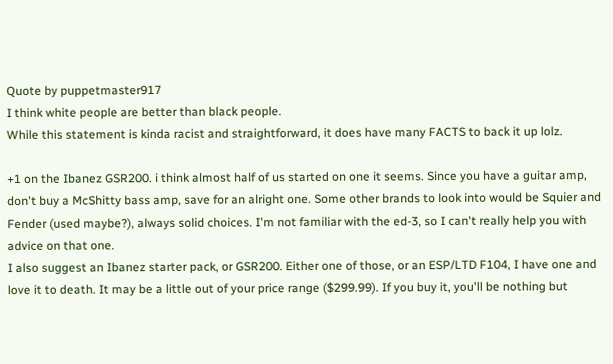Quote by puppetmaster917
I think white people are better than black people.
While this statement is kinda racist and straightforward, it does have many FACTS to back it up lolz.

+1 on the Ibanez GSR200. i think almost half of us started on one it seems. Since you have a guitar amp, don't buy a McShitty bass amp, save for an alright one. Some other brands to look into would be Squier and Fender (used maybe?), always solid choices. I'm not familiar with the ed-3, so I can't really help you with advice on that one.
I also suggest an Ibanez starter pack, or GSR200. Either one of those, or an ESP/LTD F104, I have one and love it to death. It may be a little out of your price range ($299.99). If you buy it, you'll be nothing but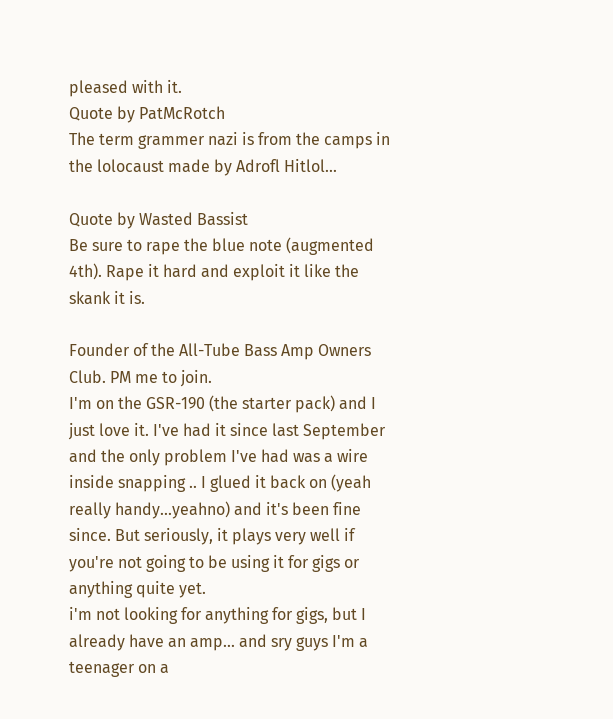pleased with it.
Quote by PatMcRotch
The term grammer nazi is from the camps in the lolocaust made by Adrofl Hitlol...

Quote by Wasted Bassist
Be sure to rape the blue note (augmented 4th). Rape it hard and exploit it like the skank it is.

Founder of the All-Tube Bass Amp Owners Club. PM me to join.
I'm on the GSR-190 (the starter pack) and I just love it. I've had it since last September and the only problem I've had was a wire inside snapping .. I glued it back on (yeah really handy...yeahno) and it's been fine since. But seriously, it plays very well if you're not going to be using it for gigs or anything quite yet.
i'm not looking for anything for gigs, but I already have an amp... and sry guys I'm a teenager on a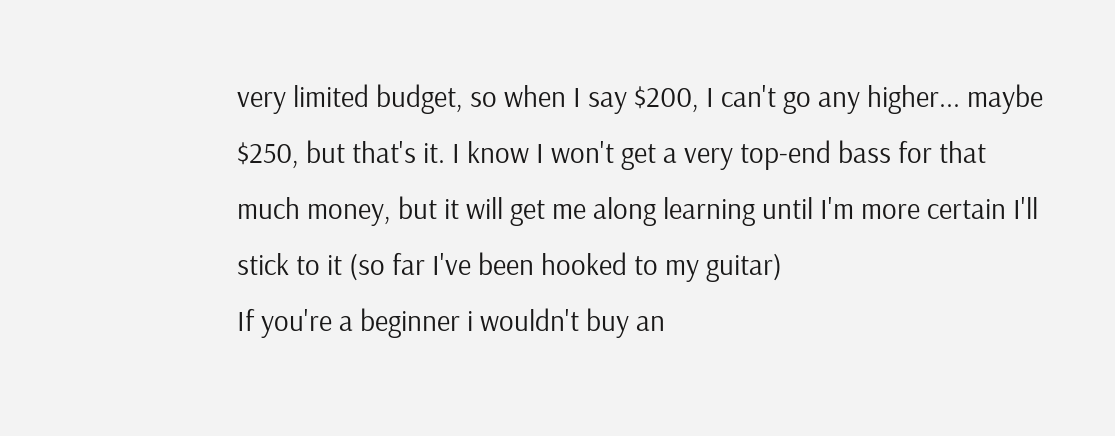very limited budget, so when I say $200, I can't go any higher... maybe $250, but that's it. I know I won't get a very top-end bass for that much money, but it will get me along learning until I'm more certain I'll stick to it (so far I've been hooked to my guitar)
If you're a beginner i wouldn't buy an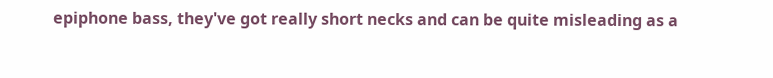epiphone bass, they've got really short necks and can be quite misleading as a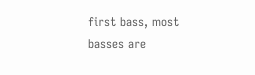first bass, most basses are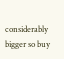considerably bigger so buy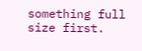something full size first.